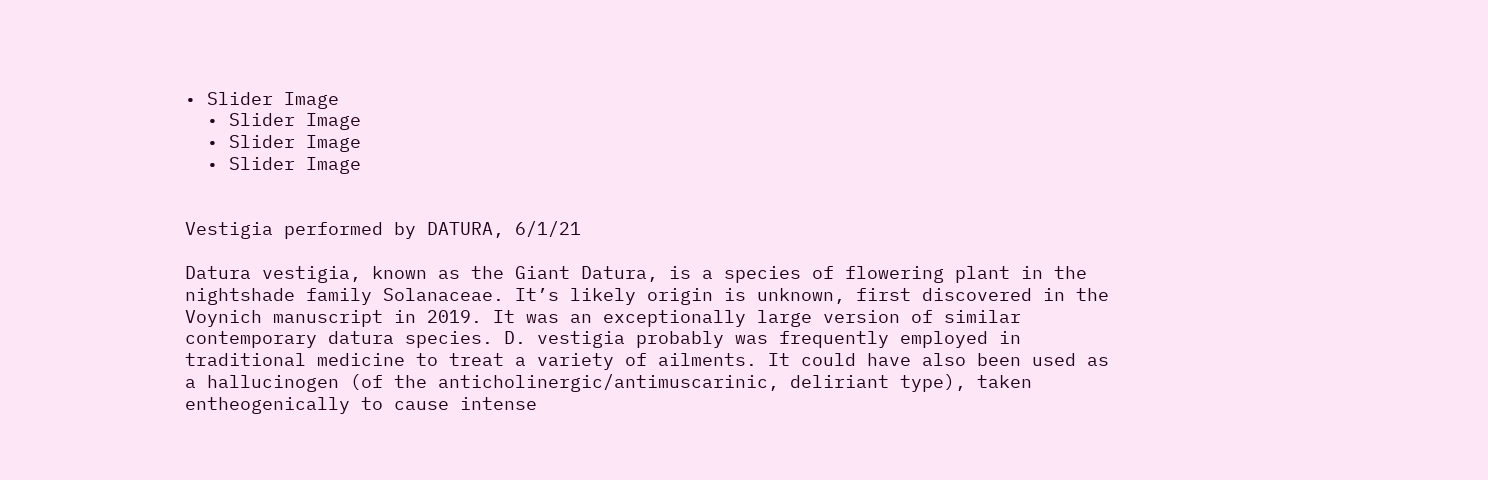• Slider Image
  • Slider Image
  • Slider Image
  • Slider Image


Vestigia performed by DATURA, 6/1/21

Datura vestigia, known as the Giant Datura, is a species of flowering plant in the nightshade family Solanaceae. It’s likely origin is unknown, first discovered in the Voynich manuscript in 2019. It was an exceptionally large version of similar contemporary datura species. D. vestigia probably was frequently employed in traditional medicine to treat a variety of ailments. It could have also been used as a hallucinogen (of the anticholinergic/antimuscarinic, deliriant type), taken entheogenically to cause intense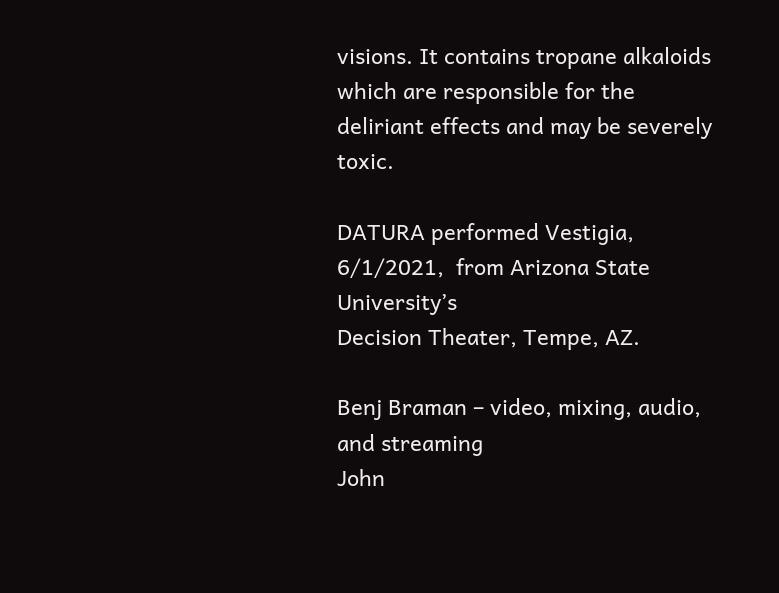visions. It contains tropane alkaloids which are responsible for the deliriant effects and may be severely toxic.

DATURA performed Vestigia, 6/1/2021,  from Arizona State University’s
Decision Theater, Tempe, AZ.

Benj Braman – video, mixing, audio, and streaming
John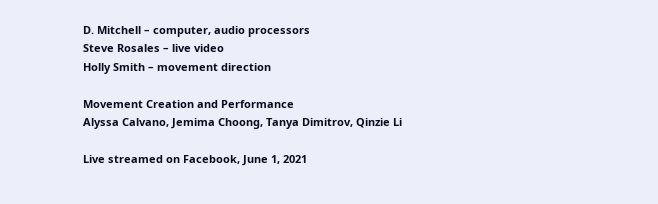D. Mitchell – computer, audio processors
Steve Rosales – live video
Holly Smith – movement direction

Movement Creation and Performance
Alyssa Calvano, Jemima Choong, Tanya Dimitrov, Qinzie Li

Live streamed on Facebook, June 1, 2021